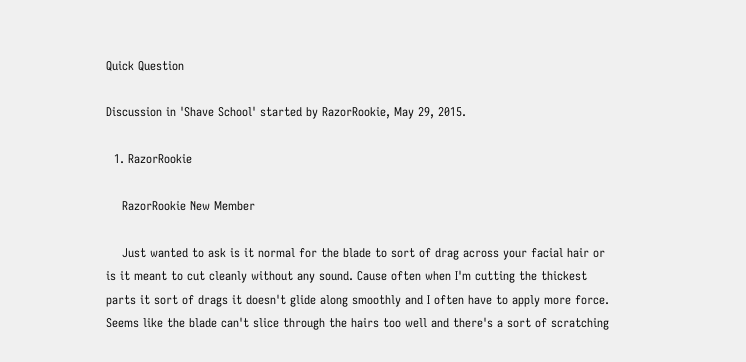Quick Question

Discussion in 'Shave School' started by RazorRookie, May 29, 2015.

  1. RazorRookie

    RazorRookie New Member

    Just wanted to ask is it normal for the blade to sort of drag across your facial hair or is it meant to cut cleanly without any sound. Cause often when I'm cutting the thickest parts it sort of drags it doesn't glide along smoothly and I often have to apply more force. Seems like the blade can't slice through the hairs too well and there's a sort of scratching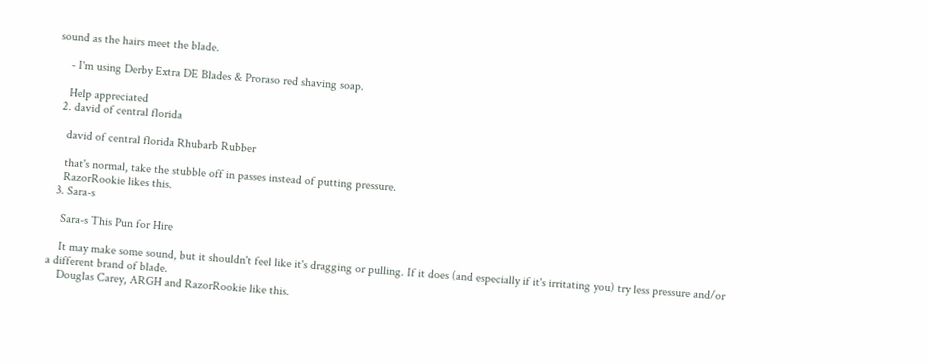sound as the hairs meet the blade.

    - I'm using Derby Extra DE Blades & Proraso red shaving soap.

    Help appreciated
  2. david of central florida

    david of central florida Rhubarb Rubber

    that's normal, take the stubble off in passes instead of putting pressure.
    RazorRookie likes this.
  3. Sara-s

    Sara-s This Pun for Hire

    It may make some sound, but it shouldn't feel like it's dragging or pulling. If it does (and especially if it's irritating you) try less pressure and/or a different brand of blade.
    Douglas Carey, ARGH and RazorRookie like this.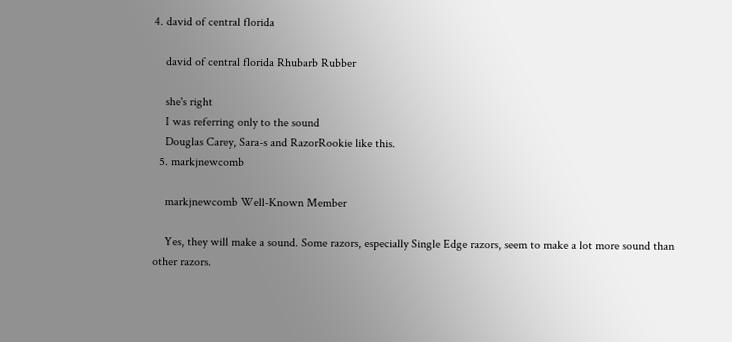4. david of central florida

    david of central florida Rhubarb Rubber

    she's right
    I was referring only to the sound
    Douglas Carey, Sara-s and RazorRookie like this.
  5. markjnewcomb

    markjnewcomb Well-Known Member

    Yes, they will make a sound. Some razors, especially Single Edge razors, seem to make a lot more sound than other razors.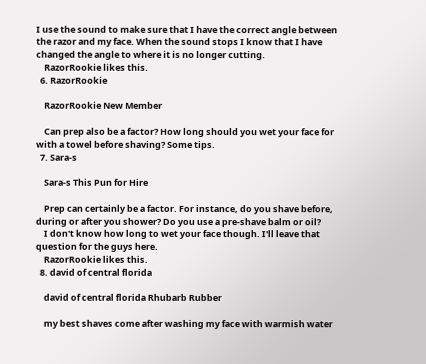I use the sound to make sure that I have the correct angle between the razor and my face. When the sound stops I know that I have changed the angle to where it is no longer cutting.
    RazorRookie likes this.
  6. RazorRookie

    RazorRookie New Member

    Can prep also be a factor? How long should you wet your face for with a towel before shaving? Some tips.
  7. Sara-s

    Sara-s This Pun for Hire

    Prep can certainly be a factor. For instance, do you shave before, during or after you shower? Do you use a pre-shave balm or oil?
    I don't know how long to wet your face though. I'll leave that question for the guys here.
    RazorRookie likes this.
  8. david of central florida

    david of central florida Rhubarb Rubber

    my best shaves come after washing my face with warmish water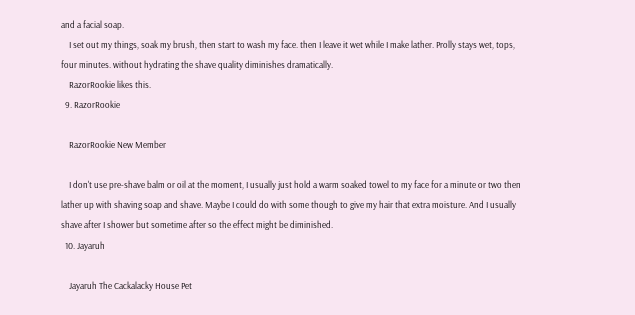and a facial soap.
    I set out my things, soak my brush, then start to wash my face. then I leave it wet while I make lather. Prolly stays wet, tops, four minutes. without hydrating the shave quality diminishes dramatically.
    RazorRookie likes this.
  9. RazorRookie

    RazorRookie New Member

    I don't use pre-shave balm or oil at the moment, I usually just hold a warm soaked towel to my face for a minute or two then lather up with shaving soap and shave. Maybe I could do with some though to give my hair that extra moisture. And I usually shave after I shower but sometime after so the effect might be diminished.
  10. Jayaruh

    Jayaruh The Cackalacky House Pet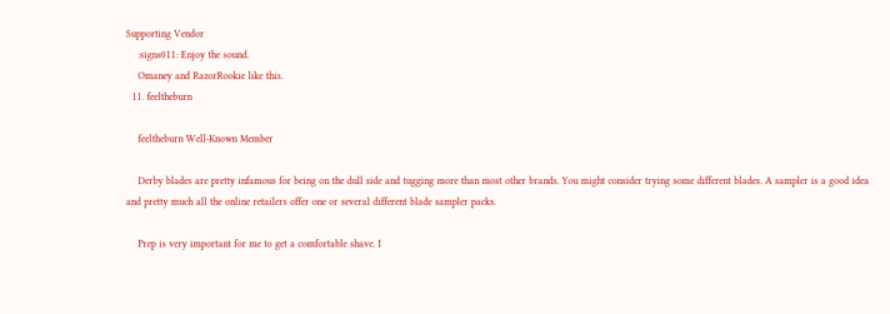Supporting Vendor
    :signs011: Enjoy the sound.
    Omaney and RazorRookie like this.
  11. feeltheburn

    feeltheburn Well-Known Member

    Derby blades are pretty infamous for being on the dull side and tugging more than most other brands. You might consider trying some different blades. A sampler is a good idea and pretty much all the online retailers offer one or several different blade sampler packs.

    Prep is very important for me to get a comfortable shave. I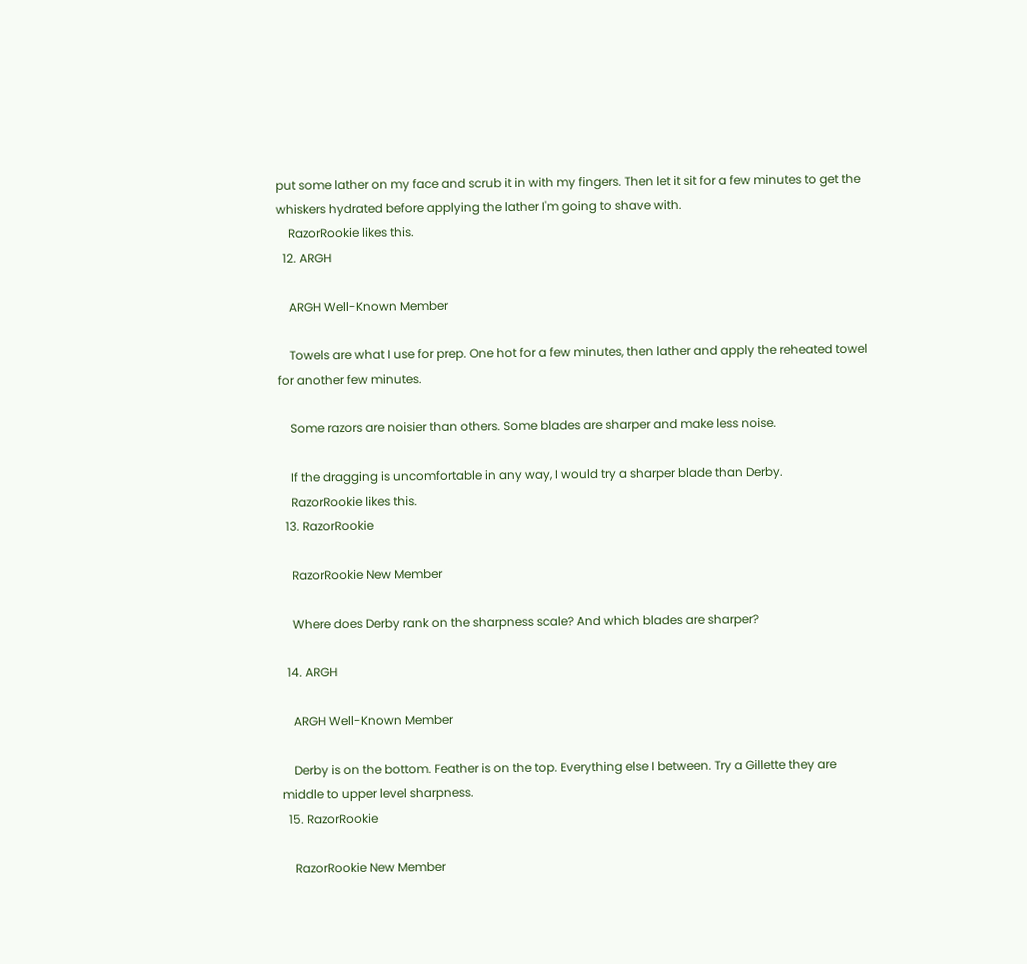put some lather on my face and scrub it in with my fingers. Then let it sit for a few minutes to get the whiskers hydrated before applying the lather I'm going to shave with.
    RazorRookie likes this.
  12. ARGH

    ARGH Well-Known Member

    Towels are what I use for prep. One hot for a few minutes, then lather and apply the reheated towel for another few minutes.

    Some razors are noisier than others. Some blades are sharper and make less noise.

    If the dragging is uncomfortable in any way, I would try a sharper blade than Derby.
    RazorRookie likes this.
  13. RazorRookie

    RazorRookie New Member

    Where does Derby rank on the sharpness scale? And which blades are sharper?

  14. ARGH

    ARGH Well-Known Member

    Derby is on the bottom. Feather is on the top. Everything else I between. Try a Gillette they are middle to upper level sharpness.
  15. RazorRookie

    RazorRookie New Member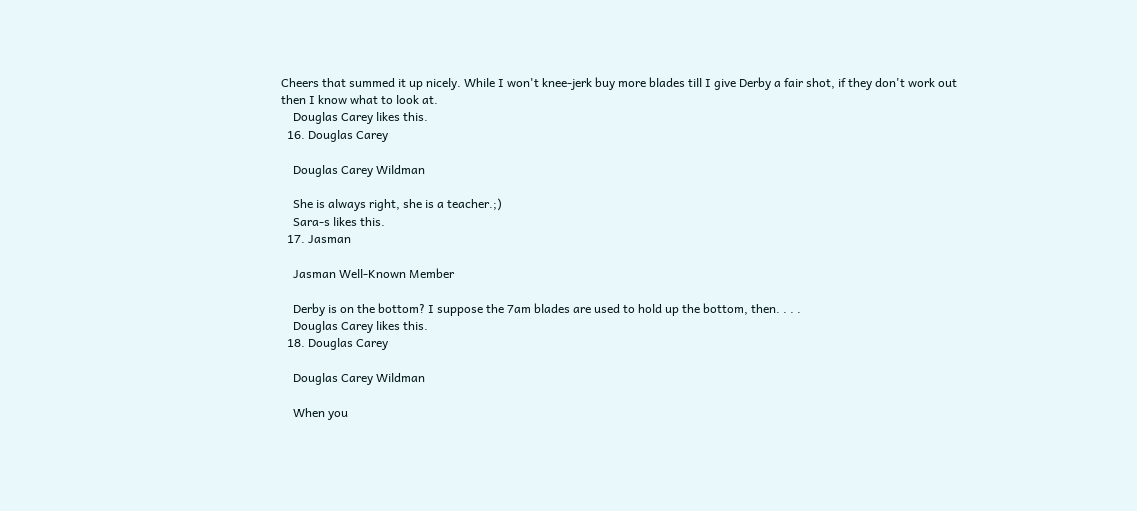Cheers that summed it up nicely. While I won't knee-jerk buy more blades till I give Derby a fair shot, if they don't work out then I know what to look at.
    Douglas Carey likes this.
  16. Douglas Carey

    Douglas Carey Wildman

    She is always right, she is a teacher.;)
    Sara-s likes this.
  17. Jasman

    Jasman Well-Known Member

    Derby is on the bottom? I suppose the 7am blades are used to hold up the bottom, then. . . .
    Douglas Carey likes this.
  18. Douglas Carey

    Douglas Carey Wildman

    When you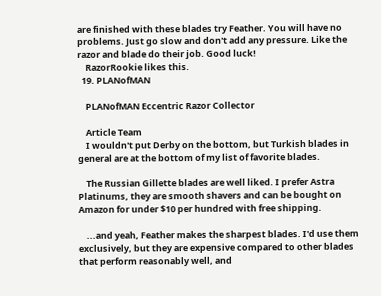are finished with these blades try Feather. You will have no problems. Just go slow and don't add any pressure. Like the razor and blade do their job. Good luck!
    RazorRookie likes this.
  19. PLANofMAN

    PLANofMAN Eccentric Razor Collector

    Article Team
    I wouldn't put Derby on the bottom, but Turkish blades in general are at the bottom of my list of favorite blades.

    The Russian Gillette blades are well liked. I prefer Astra Platinums, they are smooth shavers and can be bought on Amazon for under $10 per hundred with free shipping.

    ...and yeah, Feather makes the sharpest blades. I'd use them exclusively, but they are expensive compared to other blades that perform reasonably well, and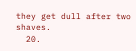they get dull after two shaves.
  20.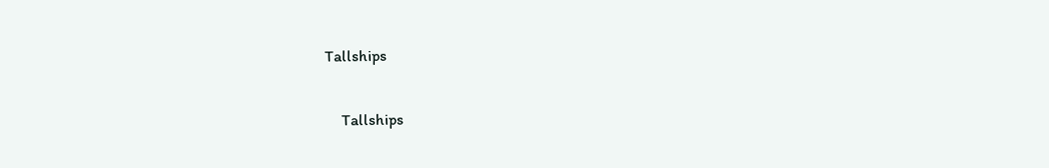Tallships

    Tallships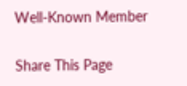Well-Known Member


Share This Page